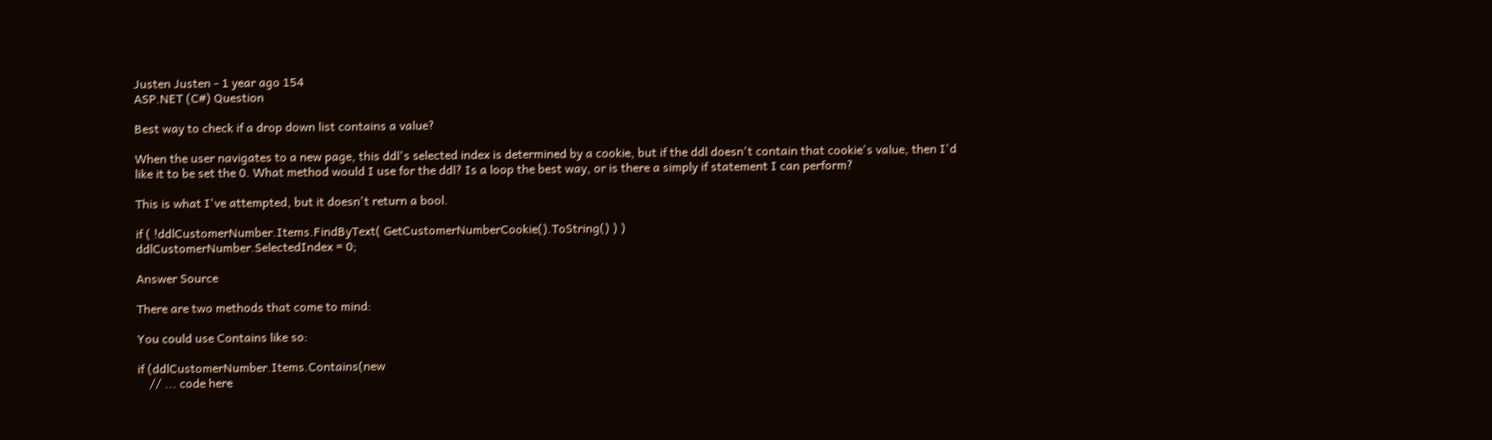Justen Justen - 1 year ago 154
ASP.NET (C#) Question

Best way to check if a drop down list contains a value?

When the user navigates to a new page, this ddl's selected index is determined by a cookie, but if the ddl doesn't contain that cookie's value, then I'd like it to be set the 0. What method would I use for the ddl? Is a loop the best way, or is there a simply if statement I can perform?

This is what I've attempted, but it doesn't return a bool.

if ( !ddlCustomerNumber.Items.FindByText( GetCustomerNumberCookie().ToString() ) )
ddlCustomerNumber.SelectedIndex = 0;

Answer Source

There are two methods that come to mind:

You could use Contains like so:

if (ddlCustomerNumber.Items.Contains(new
    // ... code here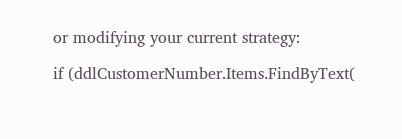or modifying your current strategy:

if (ddlCustomerNumber.Items.FindByText(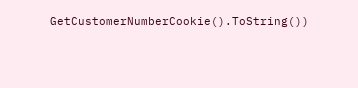GetCustomerNumberCookie().ToString())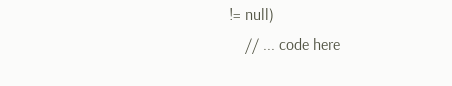!= null)
    // ... code here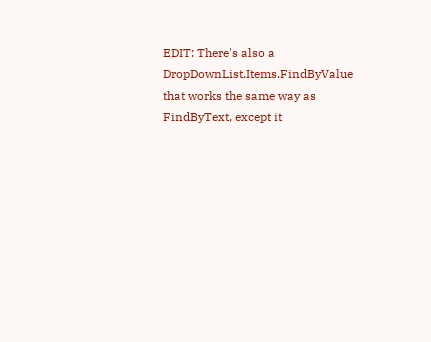EDIT: There's also a DropDownList.Items.FindByValue that works the same way as FindByText, except it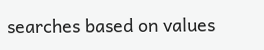searches based on values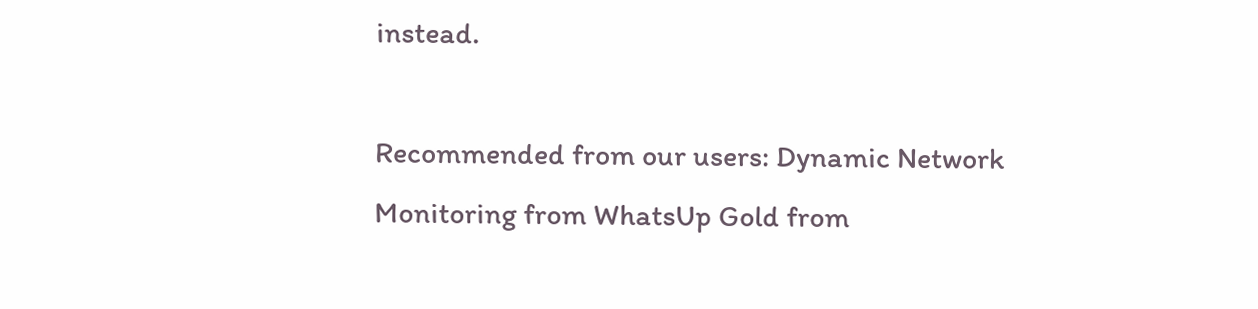instead.

Recommended from our users: Dynamic Network Monitoring from WhatsUp Gold from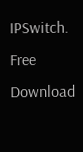IPSwitch. Free Download